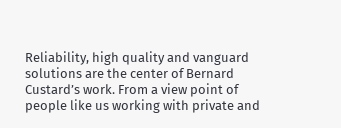Reliability, high quality and vanguard solutions are the center of Bernard Custard’s work. From a view point of people like us working with private and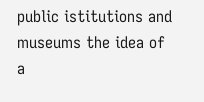public istitutions and museums the idea of a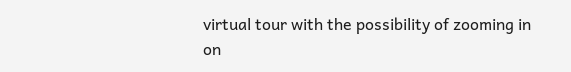virtual tour with the possibility of zooming in on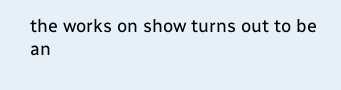the works on show turns out to be an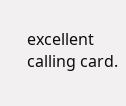excellent calling card.